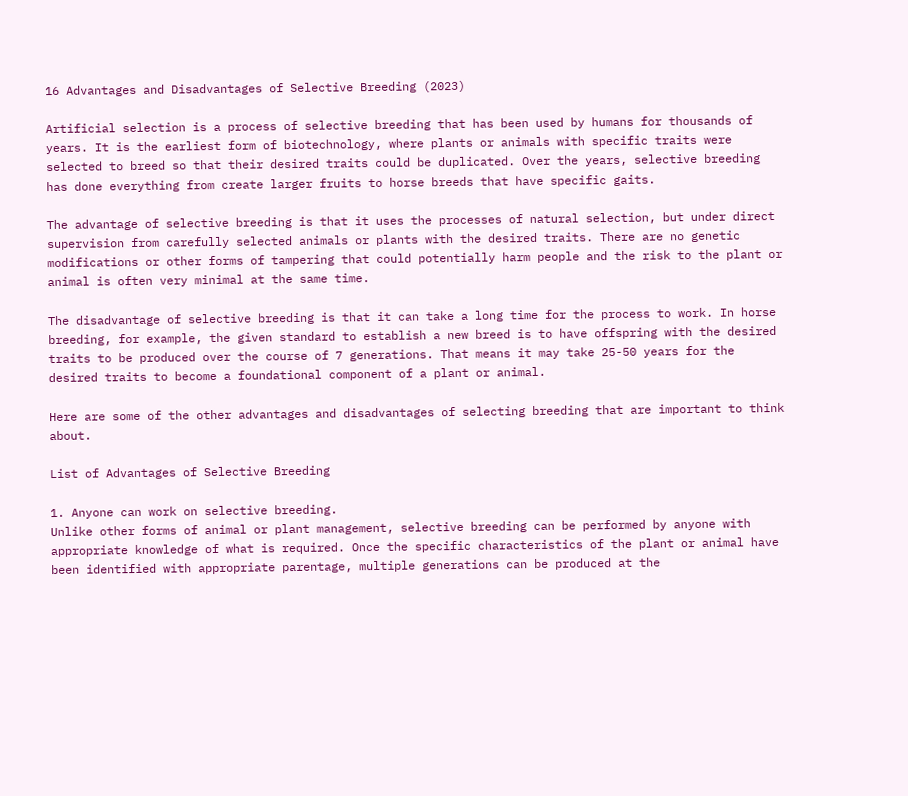16 Advantages and Disadvantages of Selective Breeding (2023)

Artificial selection is a process of selective breeding that has been used by humans for thousands of years. It is the earliest form of biotechnology, where plants or animals with specific traits were selected to breed so that their desired traits could be duplicated. Over the years, selective breeding has done everything from create larger fruits to horse breeds that have specific gaits.

The advantage of selective breeding is that it uses the processes of natural selection, but under direct supervision from carefully selected animals or plants with the desired traits. There are no genetic modifications or other forms of tampering that could potentially harm people and the risk to the plant or animal is often very minimal at the same time.

The disadvantage of selective breeding is that it can take a long time for the process to work. In horse breeding, for example, the given standard to establish a new breed is to have offspring with the desired traits to be produced over the course of 7 generations. That means it may take 25-50 years for the desired traits to become a foundational component of a plant or animal.

Here are some of the other advantages and disadvantages of selecting breeding that are important to think about.

List of Advantages of Selective Breeding

1. Anyone can work on selective breeding.
Unlike other forms of animal or plant management, selective breeding can be performed by anyone with appropriate knowledge of what is required. Once the specific characteristics of the plant or animal have been identified with appropriate parentage, multiple generations can be produced at the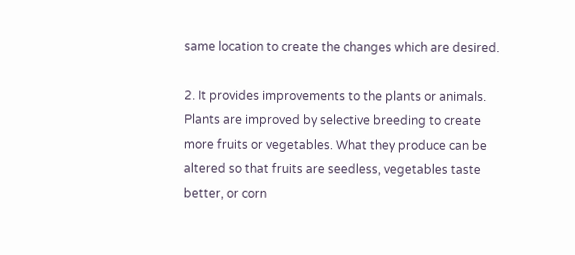same location to create the changes which are desired.

2. It provides improvements to the plants or animals.
Plants are improved by selective breeding to create more fruits or vegetables. What they produce can be altered so that fruits are seedless, vegetables taste better, or corn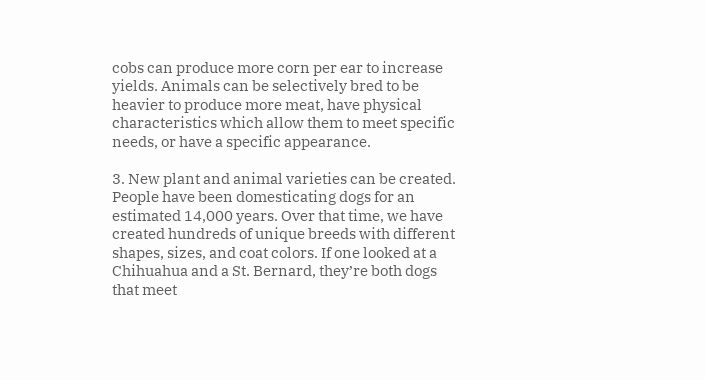cobs can produce more corn per ear to increase yields. Animals can be selectively bred to be heavier to produce more meat, have physical characteristics which allow them to meet specific needs, or have a specific appearance.

3. New plant and animal varieties can be created.
People have been domesticating dogs for an estimated 14,000 years. Over that time, we have created hundreds of unique breeds with different shapes, sizes, and coat colors. If one looked at a Chihuahua and a St. Bernard, they’re both dogs that meet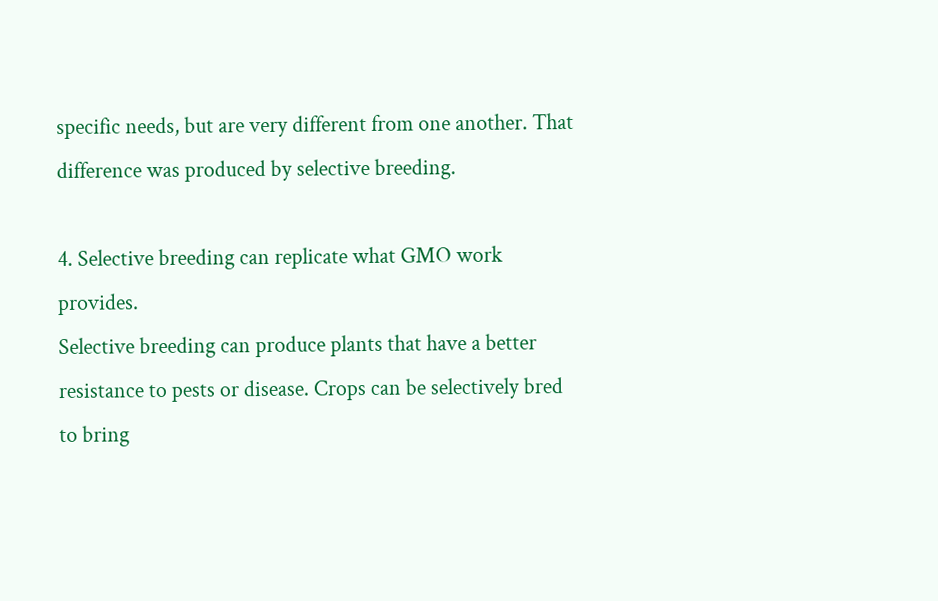specific needs, but are very different from one another. That difference was produced by selective breeding.

4. Selective breeding can replicate what GMO work provides.
Selective breeding can produce plants that have a better resistance to pests or disease. Crops can be selectively bred to bring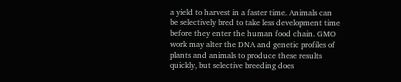a yield to harvest in a faster time. Animals can be selectively bred to take less development time before they enter the human food chain. GMO work may alter the DNA and genetic profiles of plants and animals to produce these results quickly, but selective breeding does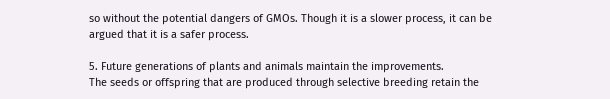so without the potential dangers of GMOs. Though it is a slower process, it can be argued that it is a safer process.

5. Future generations of plants and animals maintain the improvements.
The seeds or offspring that are produced through selective breeding retain the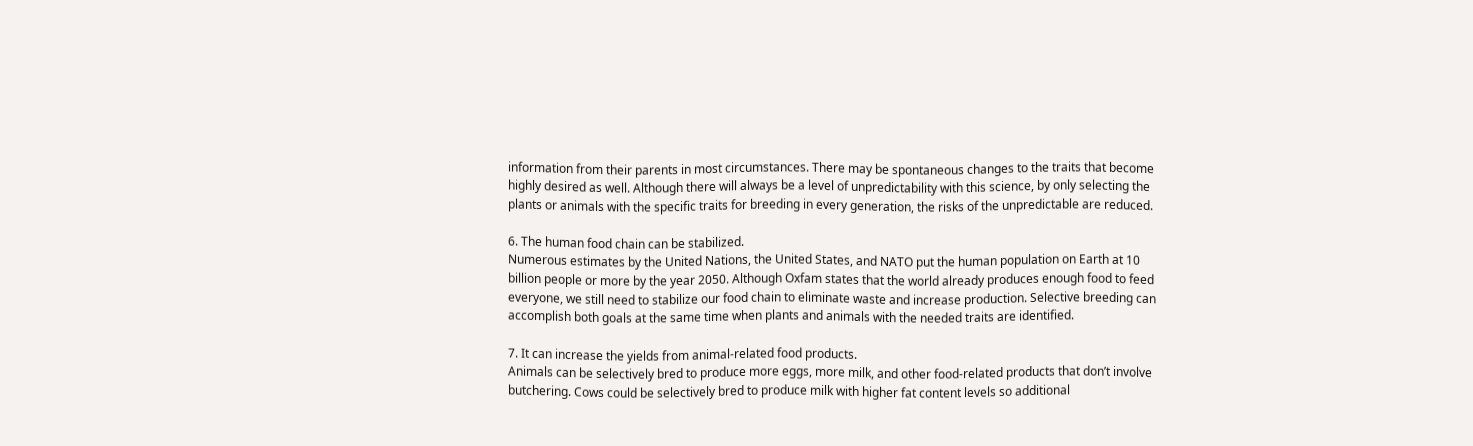information from their parents in most circumstances. There may be spontaneous changes to the traits that become highly desired as well. Although there will always be a level of unpredictability with this science, by only selecting the plants or animals with the specific traits for breeding in every generation, the risks of the unpredictable are reduced.

6. The human food chain can be stabilized.
Numerous estimates by the United Nations, the United States, and NATO put the human population on Earth at 10 billion people or more by the year 2050. Although Oxfam states that the world already produces enough food to feed everyone, we still need to stabilize our food chain to eliminate waste and increase production. Selective breeding can accomplish both goals at the same time when plants and animals with the needed traits are identified.

7. It can increase the yields from animal-related food products.
Animals can be selectively bred to produce more eggs, more milk, and other food-related products that don’t involve butchering. Cows could be selectively bred to produce milk with higher fat content levels so additional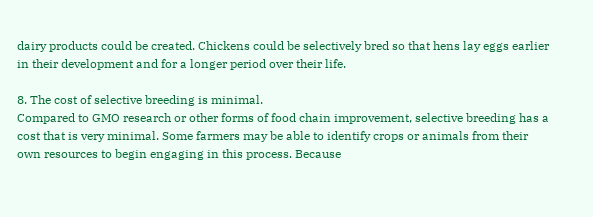dairy products could be created. Chickens could be selectively bred so that hens lay eggs earlier in their development and for a longer period over their life.

8. The cost of selective breeding is minimal.
Compared to GMO research or other forms of food chain improvement, selective breeding has a cost that is very minimal. Some farmers may be able to identify crops or animals from their own resources to begin engaging in this process. Because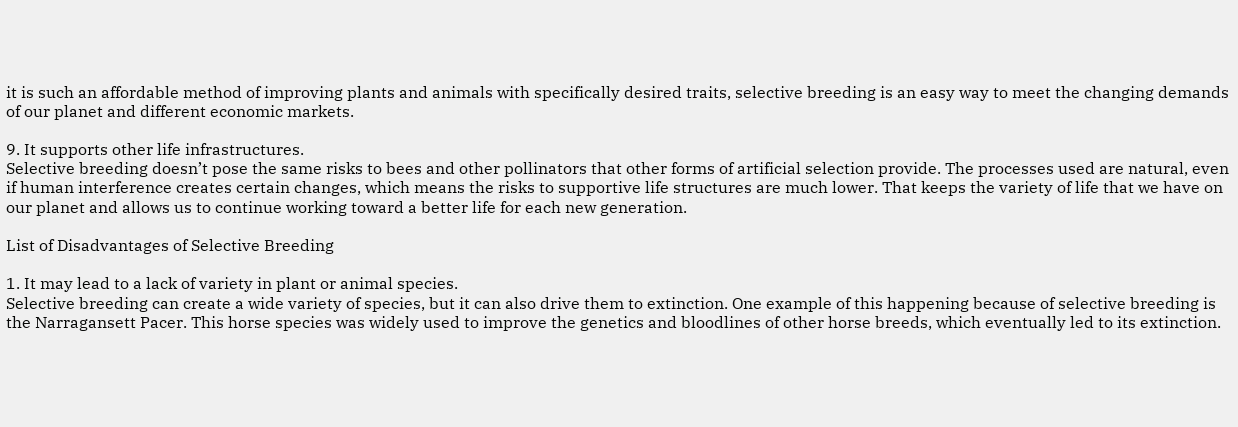it is such an affordable method of improving plants and animals with specifically desired traits, selective breeding is an easy way to meet the changing demands of our planet and different economic markets.

9. It supports other life infrastructures.
Selective breeding doesn’t pose the same risks to bees and other pollinators that other forms of artificial selection provide. The processes used are natural, even if human interference creates certain changes, which means the risks to supportive life structures are much lower. That keeps the variety of life that we have on our planet and allows us to continue working toward a better life for each new generation.

List of Disadvantages of Selective Breeding

1. It may lead to a lack of variety in plant or animal species.
Selective breeding can create a wide variety of species, but it can also drive them to extinction. One example of this happening because of selective breeding is the Narragansett Pacer. This horse species was widely used to improve the genetics and bloodlines of other horse breeds, which eventually led to its extinction.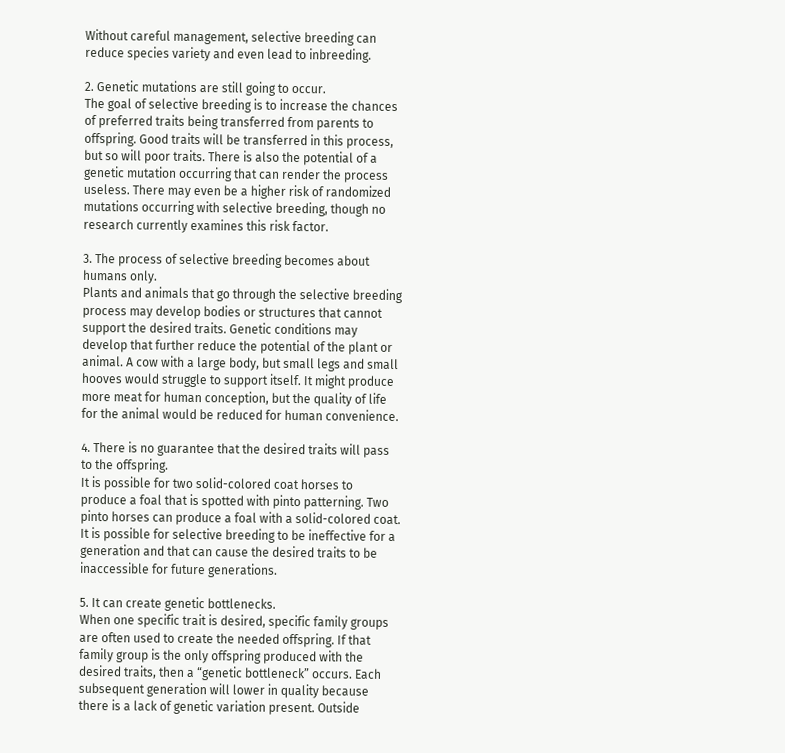Without careful management, selective breeding can reduce species variety and even lead to inbreeding.

2. Genetic mutations are still going to occur.
The goal of selective breeding is to increase the chances of preferred traits being transferred from parents to offspring. Good traits will be transferred in this process, but so will poor traits. There is also the potential of a genetic mutation occurring that can render the process useless. There may even be a higher risk of randomized mutations occurring with selective breeding, though no research currently examines this risk factor.

3. The process of selective breeding becomes about humans only.
Plants and animals that go through the selective breeding process may develop bodies or structures that cannot support the desired traits. Genetic conditions may develop that further reduce the potential of the plant or animal. A cow with a large body, but small legs and small hooves would struggle to support itself. It might produce more meat for human conception, but the quality of life for the animal would be reduced for human convenience.

4. There is no guarantee that the desired traits will pass to the offspring.
It is possible for two solid-colored coat horses to produce a foal that is spotted with pinto patterning. Two pinto horses can produce a foal with a solid-colored coat. It is possible for selective breeding to be ineffective for a generation and that can cause the desired traits to be inaccessible for future generations.

5. It can create genetic bottlenecks.
When one specific trait is desired, specific family groups are often used to create the needed offspring. If that family group is the only offspring produced with the desired traits, then a “genetic bottleneck” occurs. Each subsequent generation will lower in quality because there is a lack of genetic variation present. Outside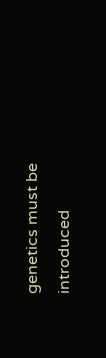genetics must be introduced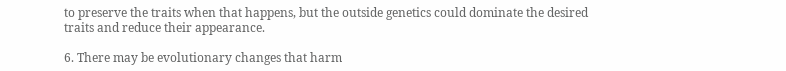to preserve the traits when that happens, but the outside genetics could dominate the desired traits and reduce their appearance.

6. There may be evolutionary changes that harm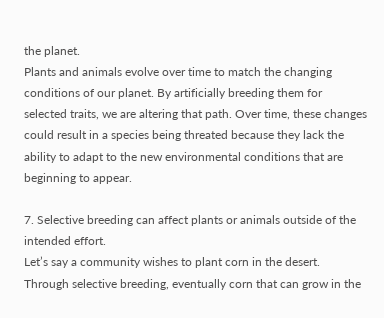the planet.
Plants and animals evolve over time to match the changing conditions of our planet. By artificially breeding them for selected traits, we are altering that path. Over time, these changes could result in a species being threated because they lack the ability to adapt to the new environmental conditions that are beginning to appear.

7. Selective breeding can affect plants or animals outside of the intended effort.
Let’s say a community wishes to plant corn in the desert. Through selective breeding, eventually corn that can grow in the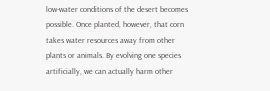low-water conditions of the desert becomes possible. Once planted, however, that corn takes water resources away from other plants or animals. By evolving one species artificially, we can actually harm other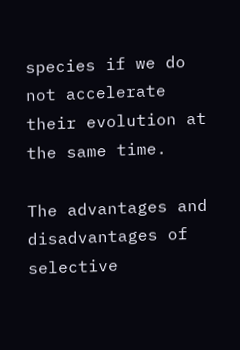species if we do not accelerate their evolution at the same time.

The advantages and disadvantages of selective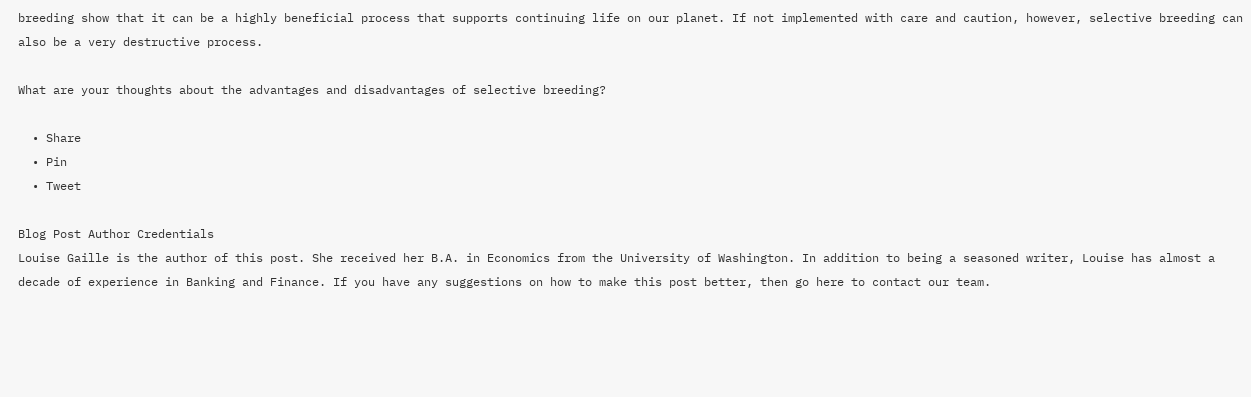breeding show that it can be a highly beneficial process that supports continuing life on our planet. If not implemented with care and caution, however, selective breeding can also be a very destructive process.

What are your thoughts about the advantages and disadvantages of selective breeding?

  • Share
  • Pin
  • Tweet

Blog Post Author Credentials
Louise Gaille is the author of this post. She received her B.A. in Economics from the University of Washington. In addition to being a seasoned writer, Louise has almost a decade of experience in Banking and Finance. If you have any suggestions on how to make this post better, then go here to contact our team.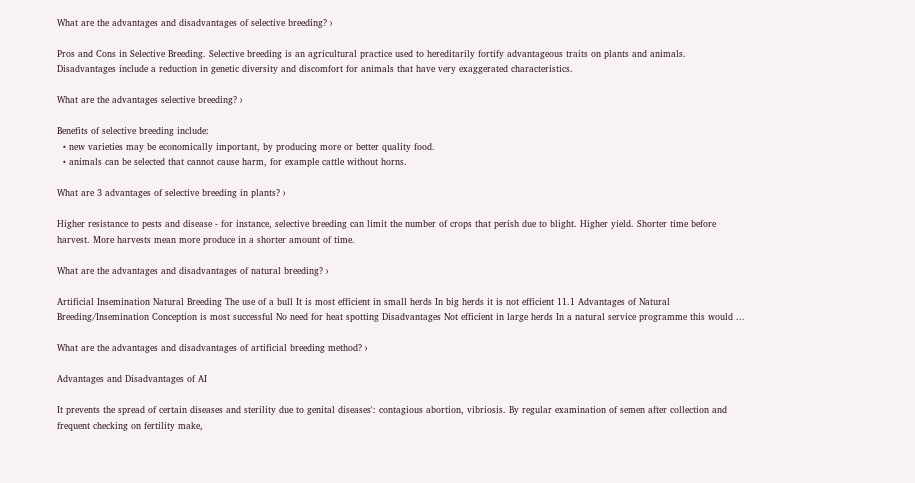What are the advantages and disadvantages of selective breeding? ›

Pros and Cons in Selective Breeding. Selective breeding is an agricultural practice used to hereditarily fortify advantageous traits on plants and animals. Disadvantages include a reduction in genetic diversity and discomfort for animals that have very exaggerated characteristics.

What are the advantages selective breeding? ›

Benefits of selective breeding include:
  • new varieties may be economically important, by producing more or better quality food.
  • animals can be selected that cannot cause harm, for example cattle without horns.

What are 3 advantages of selective breeding in plants? ›

Higher resistance to pests and disease - for instance, selective breeding can limit the number of crops that perish due to blight. Higher yield. Shorter time before harvest. More harvests mean more produce in a shorter amount of time.

What are the advantages and disadvantages of natural breeding? ›

Artificial Insemination Natural Breeding The use of a bull It is most efficient in small herds In big herds it is not efficient 11.1 Advantages of Natural Breeding/Insemination Conception is most successful No need for heat spotting Disadvantages Not efficient in large herds In a natural service programme this would ...

What are the advantages and disadvantages of artificial breeding method? ›

Advantages and Disadvantages of AI

It prevents the spread of certain diseases and sterility due to genital diseases': contagious abortion, vibriosis. By regular examination of semen after collection and frequent checking on fertility make,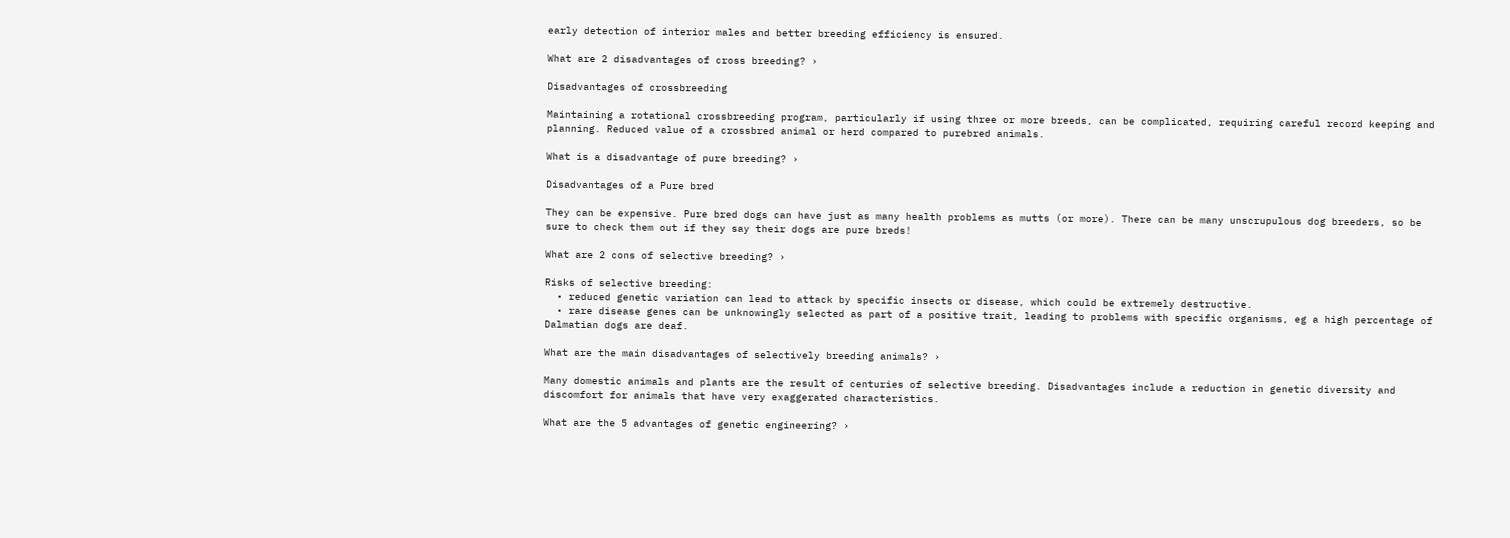early detection of interior males and better breeding efficiency is ensured.

What are 2 disadvantages of cross breeding? ›

Disadvantages of crossbreeding

Maintaining a rotational crossbreeding program, particularly if using three or more breeds, can be complicated, requiring careful record keeping and planning. Reduced value of a crossbred animal or herd compared to purebred animals.

What is a disadvantage of pure breeding? ›

Disadvantages of a Pure bred

They can be expensive. Pure bred dogs can have just as many health problems as mutts (or more). There can be many unscrupulous dog breeders, so be sure to check them out if they say their dogs are pure breds!

What are 2 cons of selective breeding? ›

Risks of selective breeding:
  • reduced genetic variation can lead to attack by specific insects or disease, which could be extremely destructive.
  • rare disease genes can be unknowingly selected as part of a positive trait, leading to problems with specific organisms, eg a high percentage of Dalmatian dogs are deaf.

What are the main disadvantages of selectively breeding animals? ›

Many domestic animals and plants are the result of centuries of selective breeding. Disadvantages include a reduction in genetic diversity and discomfort for animals that have very exaggerated characteristics.

What are the 5 advantages of genetic engineering? ›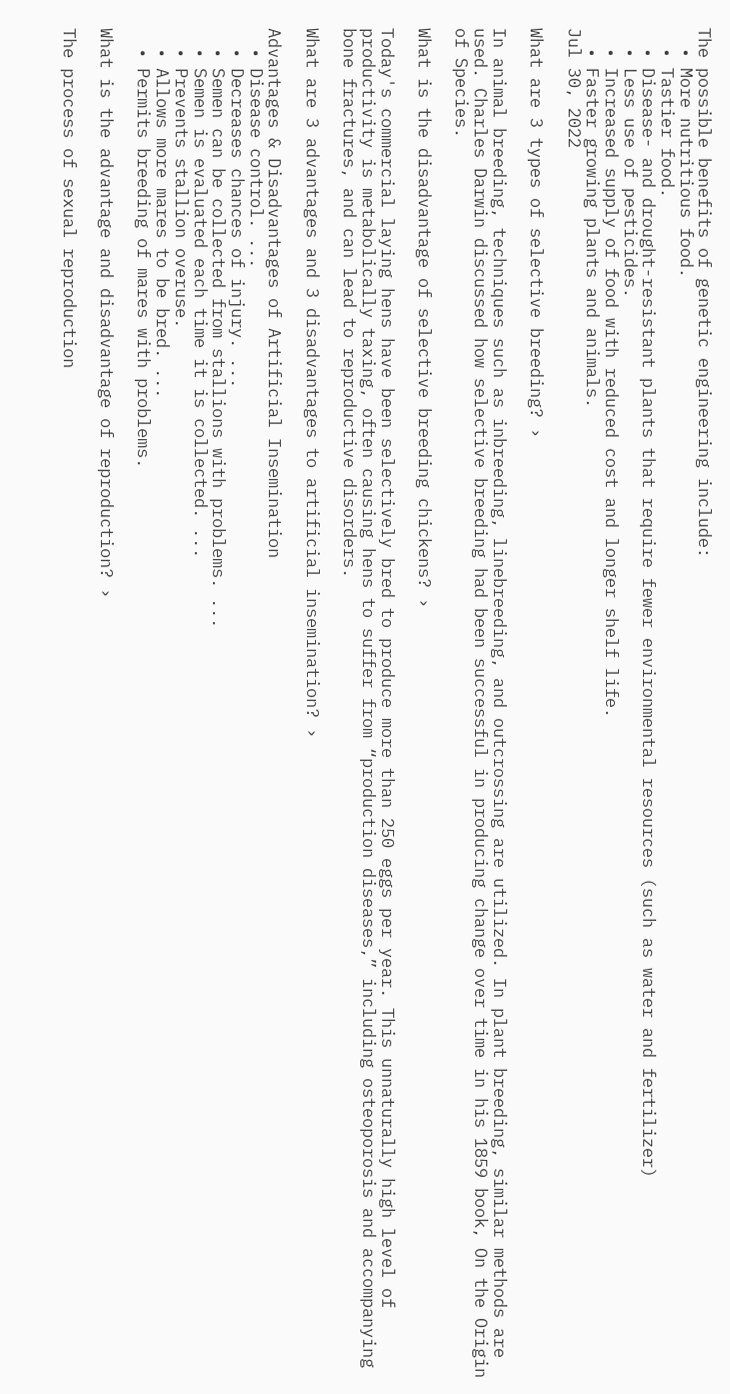The possible benefits of genetic engineering include:
  • More nutritious food.
  • Tastier food.
  • Disease- and drought-resistant plants that require fewer environmental resources (such as water and fertilizer)
  • Less use of pesticides.
  • Increased supply of food with reduced cost and longer shelf life.
  • Faster growing plants and animals.
Jul 30, 2022

What are 3 types of selective breeding? ›

In animal breeding, techniques such as inbreeding, linebreeding, and outcrossing are utilized. In plant breeding, similar methods are used. Charles Darwin discussed how selective breeding had been successful in producing change over time in his 1859 book, On the Origin of Species.

What is the disadvantage of selective breeding chickens? ›

Today's commercial laying hens have been selectively bred to produce more than 250 eggs per year. This unnaturally high level of productivity is metabolically taxing, often causing hens to suffer from “production diseases,” including osteoporosis and accompanying bone fractures, and can lead to reproductive disorders.

What are 3 advantages and 3 disadvantages to artificial insemination? ›

Advantages & Disadvantages of Artificial Insemination
  • Disease control. ...
  • Decreases chances of injury. ...
  • Semen can be collected from stallions with problems. ...
  • Semen is evaluated each time it is collected. ...
  • Prevents stallion overuse.
  • Allows more mares to be bred. ...
  • Permits breeding of mares with problems.

What is the advantage and disadvantage of reproduction? ›

The process of sexual reproduction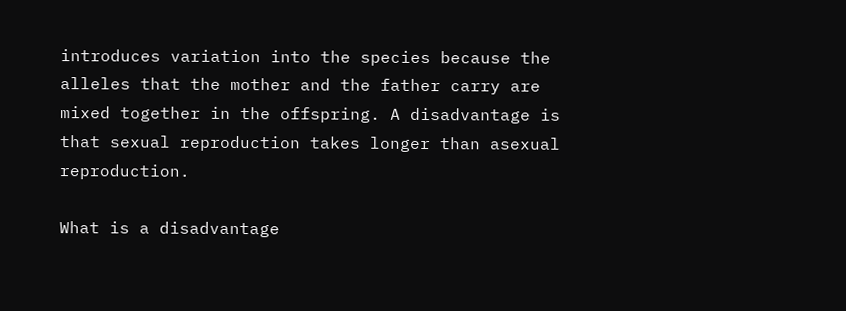introduces variation into the species because the alleles that the mother and the father carry are mixed together in the offspring. A disadvantage is that sexual reproduction takes longer than asexual reproduction.

What is a disadvantage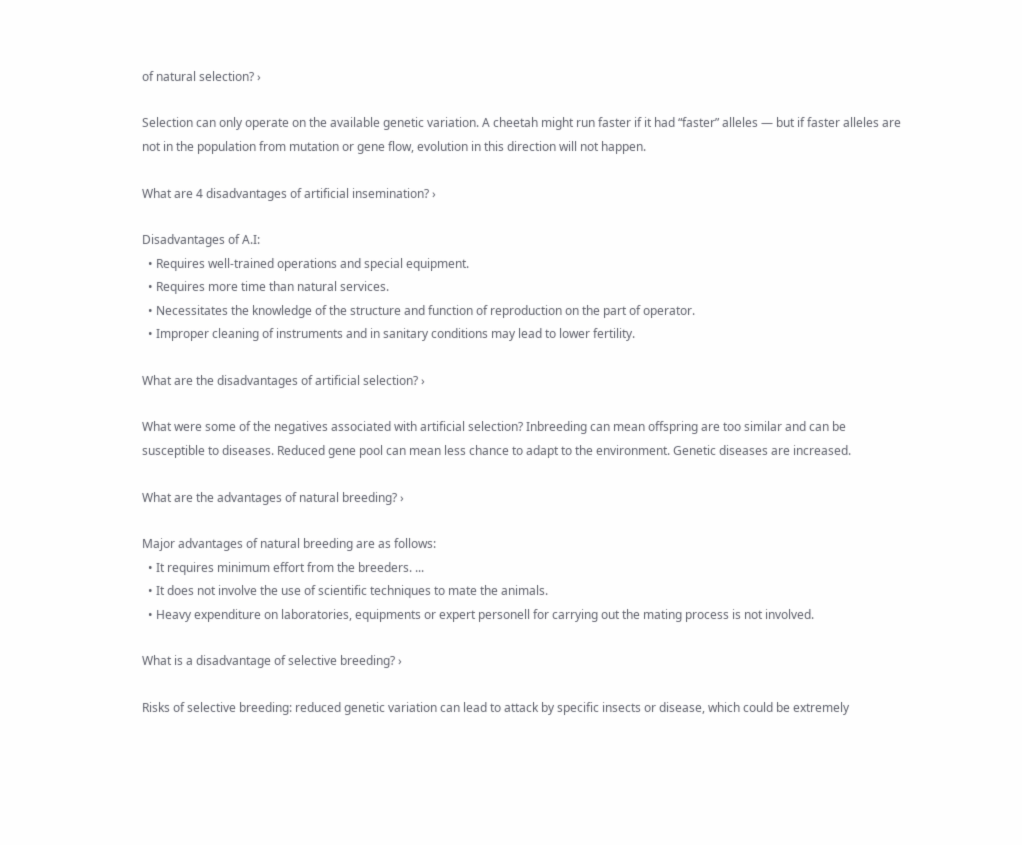of natural selection? ›

Selection can only operate on the available genetic variation. A cheetah might run faster if it had “faster” alleles — but if faster alleles are not in the population from mutation or gene flow, evolution in this direction will not happen.

What are 4 disadvantages of artificial insemination? ›

Disadvantages of A.I:
  • Requires well-trained operations and special equipment.
  • Requires more time than natural services.
  • Necessitates the knowledge of the structure and function of reproduction on the part of operator.
  • Improper cleaning of instruments and in sanitary conditions may lead to lower fertility.

What are the disadvantages of artificial selection? ›

What were some of the negatives associated with artificial selection? Inbreeding can mean offspring are too similar and can be susceptible to diseases. Reduced gene pool can mean less chance to adapt to the environment. Genetic diseases are increased.

What are the advantages of natural breeding? ›

Major advantages of natural breeding are as follows:
  • It requires minimum effort from the breeders. ...
  • It does not involve the use of scientific techniques to mate the animals.
  • Heavy expenditure on laboratories, equipments or expert personell for carrying out the mating process is not involved.

What is a disadvantage of selective breeding? ›

Risks of selective breeding: reduced genetic variation can lead to attack by specific insects or disease, which could be extremely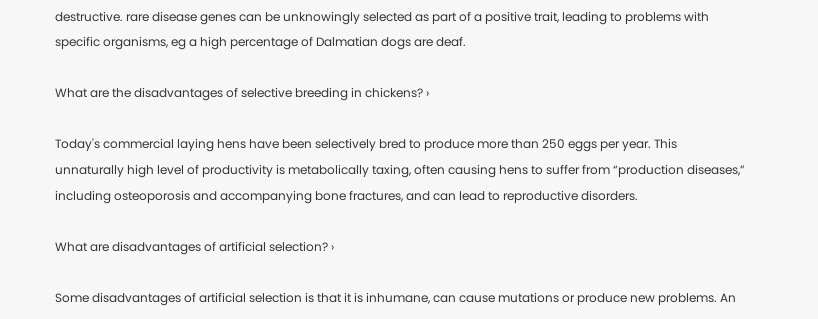destructive. rare disease genes can be unknowingly selected as part of a positive trait, leading to problems with specific organisms, eg a high percentage of Dalmatian dogs are deaf.

What are the disadvantages of selective breeding in chickens? ›

Today's commercial laying hens have been selectively bred to produce more than 250 eggs per year. This unnaturally high level of productivity is metabolically taxing, often causing hens to suffer from “production diseases,” including osteoporosis and accompanying bone fractures, and can lead to reproductive disorders.

What are disadvantages of artificial selection? ›

Some disadvantages of artificial selection is that it is inhumane, can cause mutations or produce new problems. An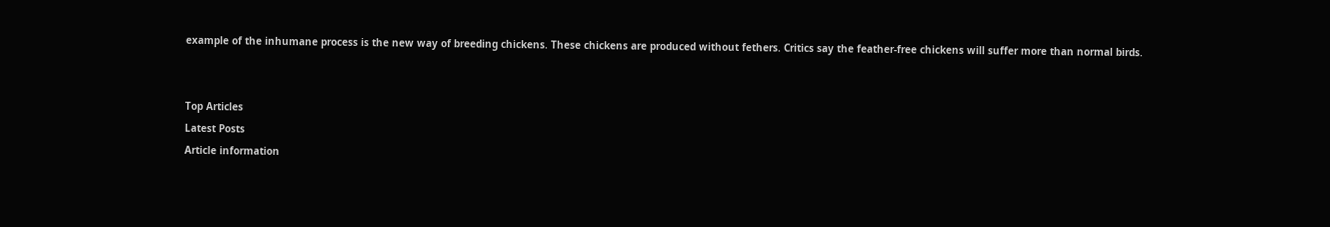example of the inhumane process is the new way of breeding chickens. These chickens are produced without fethers. Critics say the feather-free chickens will suffer more than normal birds.


Top Articles
Latest Posts
Article information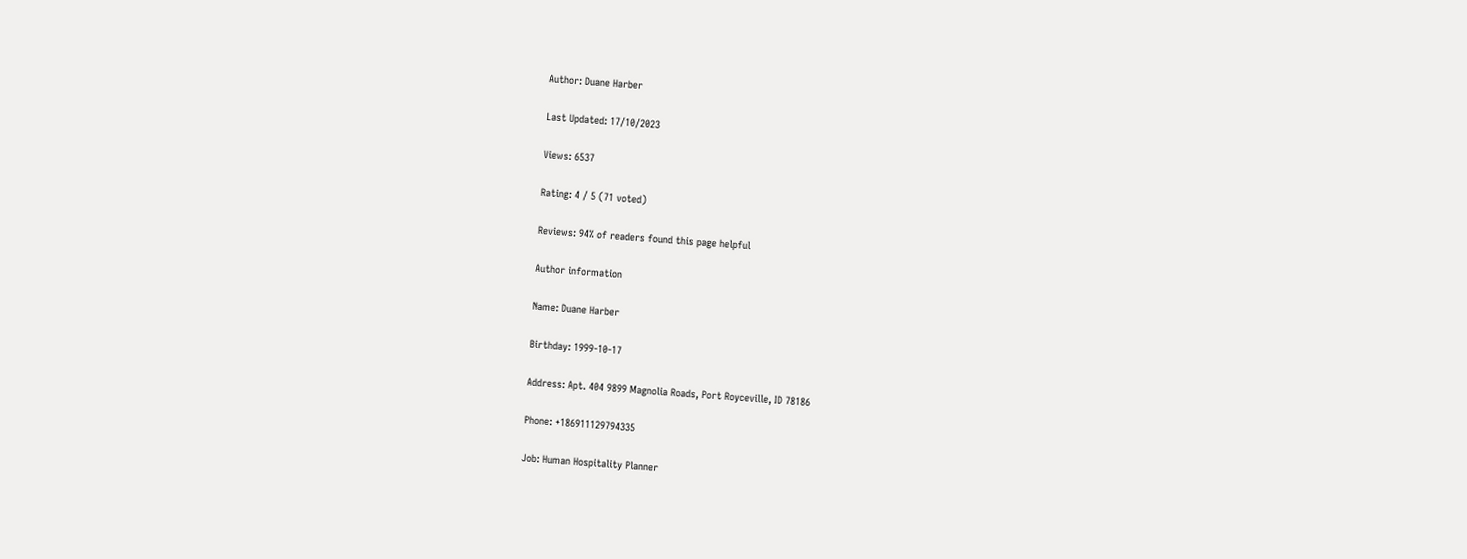Author: Duane Harber

Last Updated: 17/10/2023

Views: 6537

Rating: 4 / 5 (71 voted)

Reviews: 94% of readers found this page helpful

Author information

Name: Duane Harber

Birthday: 1999-10-17

Address: Apt. 404 9899 Magnolia Roads, Port Royceville, ID 78186

Phone: +186911129794335

Job: Human Hospitality Planner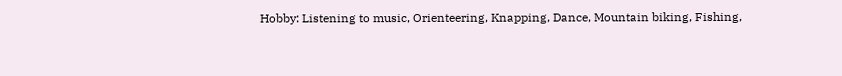Hobby: Listening to music, Orienteering, Knapping, Dance, Mountain biking, Fishing,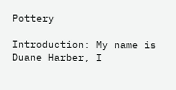Pottery

Introduction: My name is Duane Harber, I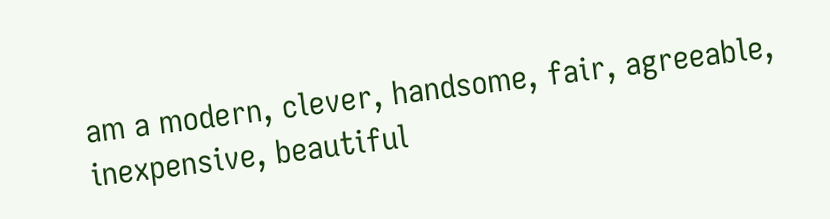am a modern, clever, handsome, fair, agreeable, inexpensive, beautiful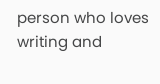person who loves writing and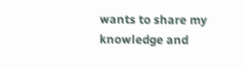wants to share my knowledge and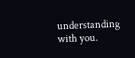understanding with you.